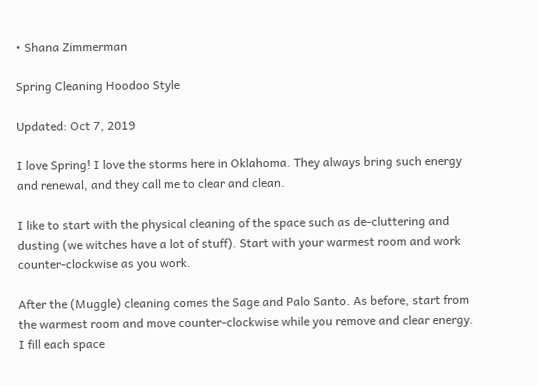• Shana Zimmerman

Spring Cleaning Hoodoo Style

Updated: Oct 7, 2019

I love Spring! I love the storms here in Oklahoma. They always bring such energy and renewal, and they call me to clear and clean.

I like to start with the physical cleaning of the space such as de-cluttering and dusting (we witches have a lot of stuff). Start with your warmest room and work counter-clockwise as you work.

After the (Muggle) cleaning comes the Sage and Palo Santo. As before, start from the warmest room and move counter-clockwise while you remove and clear energy. I fill each space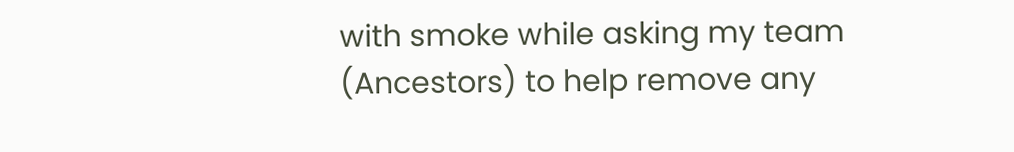with smoke while asking my team (Ancestors) to help remove any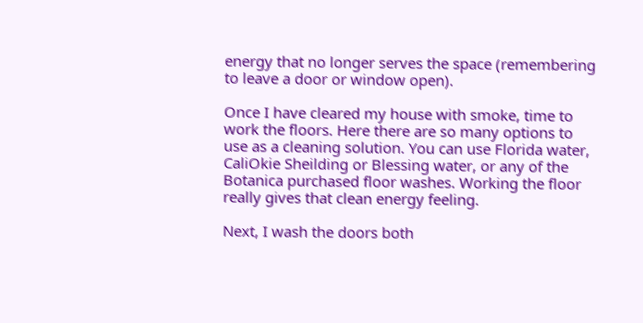energy that no longer serves the space (remembering to leave a door or window open).

Once I have cleared my house with smoke, time to work the floors. Here there are so many options to use as a cleaning solution. You can use Florida water, CaliOkie Sheilding or Blessing water, or any of the Botanica purchased floor washes. Working the floor really gives that clean energy feeling.

Next, I wash the doors both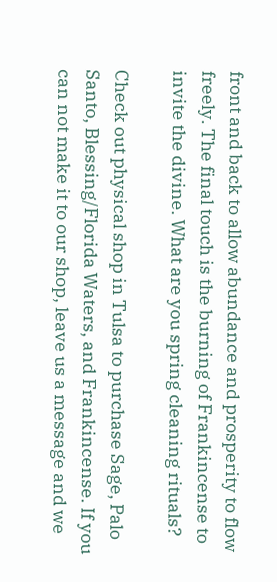front and back to allow abundance and prosperity to flow freely. The final touch is the burning of Frankincense to invite the divine. What are you spring cleaning rituals?

Check out physical shop in Tulsa to purchase Sage, Palo Santo, Blessing/Florida Waters, and Frankincense. If you can not make it to our shop, leave us a message and we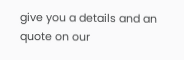give you a details and an quote on our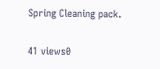Spring Cleaning pack.

41 views0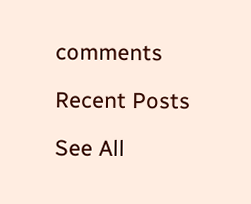comments

Recent Posts

See All